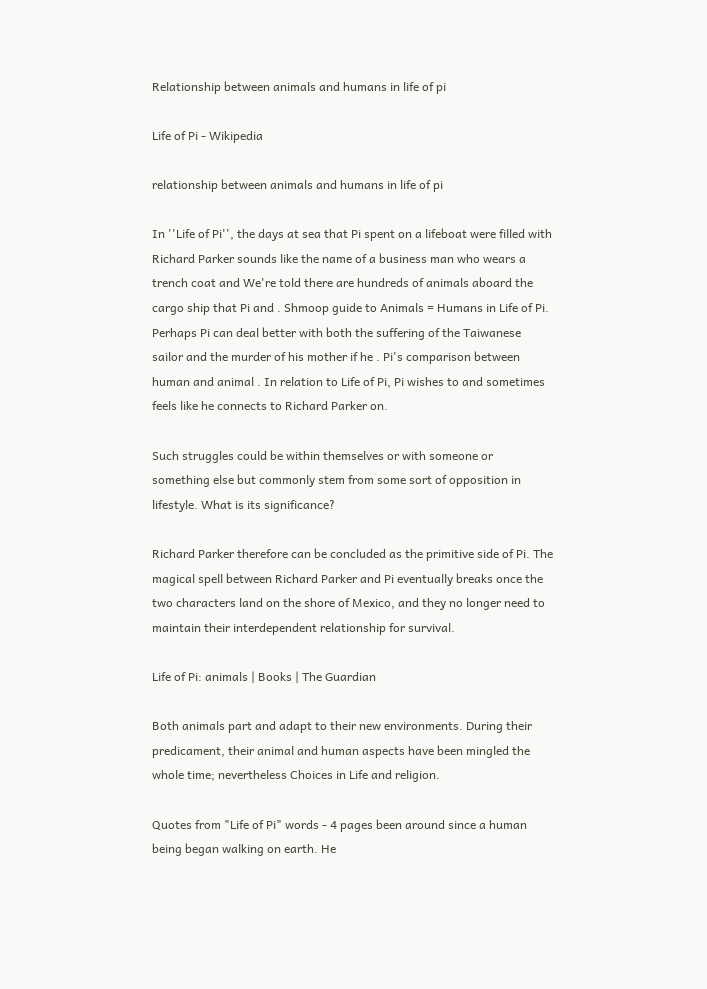Relationship between animals and humans in life of pi

Life of Pi - Wikipedia

relationship between animals and humans in life of pi

In ''Life of Pi'', the days at sea that Pi spent on a lifeboat were filled with Richard Parker sounds like the name of a business man who wears a trench coat and We're told there are hundreds of animals aboard the cargo ship that Pi and . Shmoop guide to Animals = Humans in Life of Pi. Perhaps Pi can deal better with both the suffering of the Taiwanese sailor and the murder of his mother if he . Pi's comparison between human and animal . In relation to Life of Pi, Pi wishes to and sometimes feels like he connects to Richard Parker on.

Such struggles could be within themselves or with someone or something else but commonly stem from some sort of opposition in lifestyle. What is its significance?

Richard Parker therefore can be concluded as the primitive side of Pi. The magical spell between Richard Parker and Pi eventually breaks once the two characters land on the shore of Mexico, and they no longer need to maintain their interdependent relationship for survival.

Life of Pi: animals | Books | The Guardian

Both animals part and adapt to their new environments. During their predicament, their animal and human aspects have been mingled the whole time; nevertheless Choices in Life and religion.

Quotes from "Life of Pi" words - 4 pages been around since a human being began walking on earth. He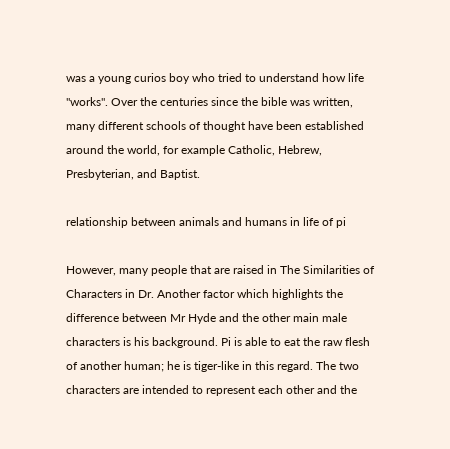was a young curios boy who tried to understand how life "works". Over the centuries since the bible was written, many different schools of thought have been established around the world, for example Catholic, Hebrew, Presbyterian, and Baptist.

relationship between animals and humans in life of pi

However, many people that are raised in The Similarities of Characters in Dr. Another factor which highlights the difference between Mr Hyde and the other main male characters is his background. Pi is able to eat the raw flesh of another human; he is tiger-like in this regard. The two characters are intended to represent each other and the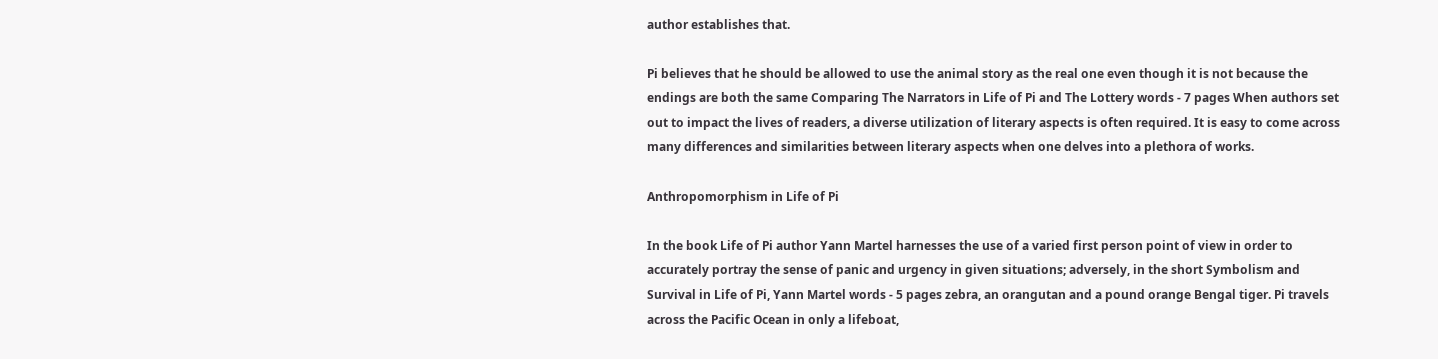author establishes that.

Pi believes that he should be allowed to use the animal story as the real one even though it is not because the endings are both the same Comparing The Narrators in Life of Pi and The Lottery words - 7 pages When authors set out to impact the lives of readers, a diverse utilization of literary aspects is often required. It is easy to come across many differences and similarities between literary aspects when one delves into a plethora of works.

Anthropomorphism in Life of Pi

In the book Life of Pi author Yann Martel harnesses the use of a varied first person point of view in order to accurately portray the sense of panic and urgency in given situations; adversely, in the short Symbolism and Survival in Life of Pi, Yann Martel words - 5 pages zebra, an orangutan and a pound orange Bengal tiger. Pi travels across the Pacific Ocean in only a lifeboat,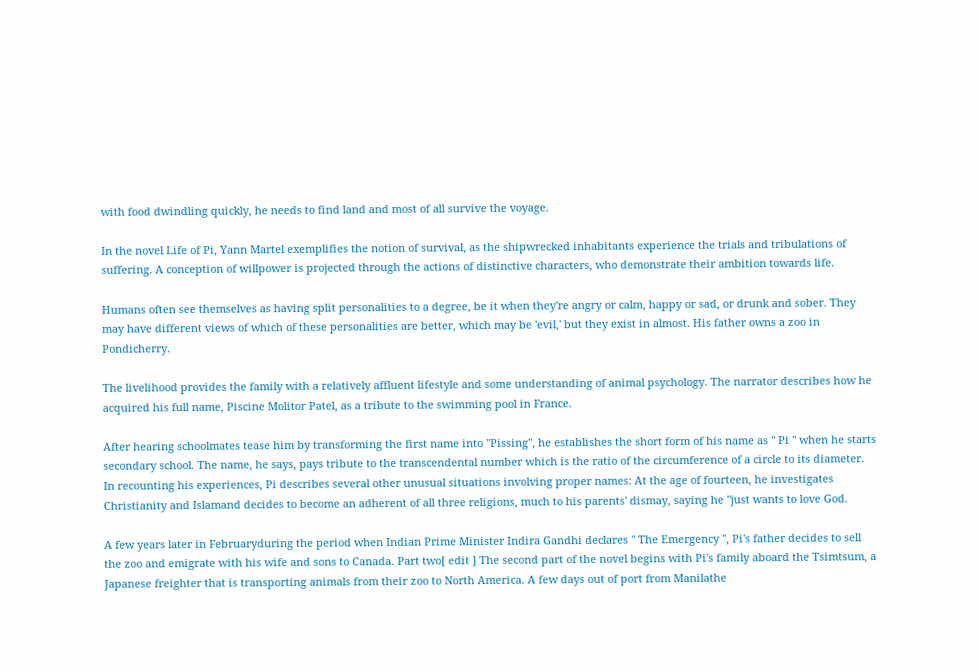with food dwindling quickly, he needs to find land and most of all survive the voyage.

In the novel Life of Pi, Yann Martel exemplifies the notion of survival, as the shipwrecked inhabitants experience the trials and tribulations of suffering. A conception of willpower is projected through the actions of distinctive characters, who demonstrate their ambition towards life.

Humans often see themselves as having split personalities to a degree, be it when they're angry or calm, happy or sad, or drunk and sober. They may have different views of which of these personalities are better, which may be 'evil,' but they exist in almost. His father owns a zoo in Pondicherry.

The livelihood provides the family with a relatively affluent lifestyle and some understanding of animal psychology. The narrator describes how he acquired his full name, Piscine Molitor Patel, as a tribute to the swimming pool in France.

After hearing schoolmates tease him by transforming the first name into "Pissing", he establishes the short form of his name as " Pi " when he starts secondary school. The name, he says, pays tribute to the transcendental number which is the ratio of the circumference of a circle to its diameter. In recounting his experiences, Pi describes several other unusual situations involving proper names: At the age of fourteen, he investigates Christianity and Islamand decides to become an adherent of all three religions, much to his parents' dismay, saying he "just wants to love God.

A few years later in Februaryduring the period when Indian Prime Minister Indira Gandhi declares " The Emergency ", Pi's father decides to sell the zoo and emigrate with his wife and sons to Canada. Part two[ edit ] The second part of the novel begins with Pi's family aboard the Tsimtsum, a Japanese freighter that is transporting animals from their zoo to North America. A few days out of port from Manilathe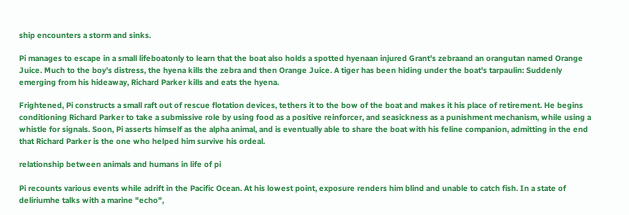ship encounters a storm and sinks.

Pi manages to escape in a small lifeboatonly to learn that the boat also holds a spotted hyenaan injured Grant's zebraand an orangutan named Orange Juice. Much to the boy's distress, the hyena kills the zebra and then Orange Juice. A tiger has been hiding under the boat's tarpaulin: Suddenly emerging from his hideaway, Richard Parker kills and eats the hyena.

Frightened, Pi constructs a small raft out of rescue flotation devices, tethers it to the bow of the boat and makes it his place of retirement. He begins conditioning Richard Parker to take a submissive role by using food as a positive reinforcer, and seasickness as a punishment mechanism, while using a whistle for signals. Soon, Pi asserts himself as the alpha animal, and is eventually able to share the boat with his feline companion, admitting in the end that Richard Parker is the one who helped him survive his ordeal.

relationship between animals and humans in life of pi

Pi recounts various events while adrift in the Pacific Ocean. At his lowest point, exposure renders him blind and unable to catch fish. In a state of deliriumhe talks with a marine "echo",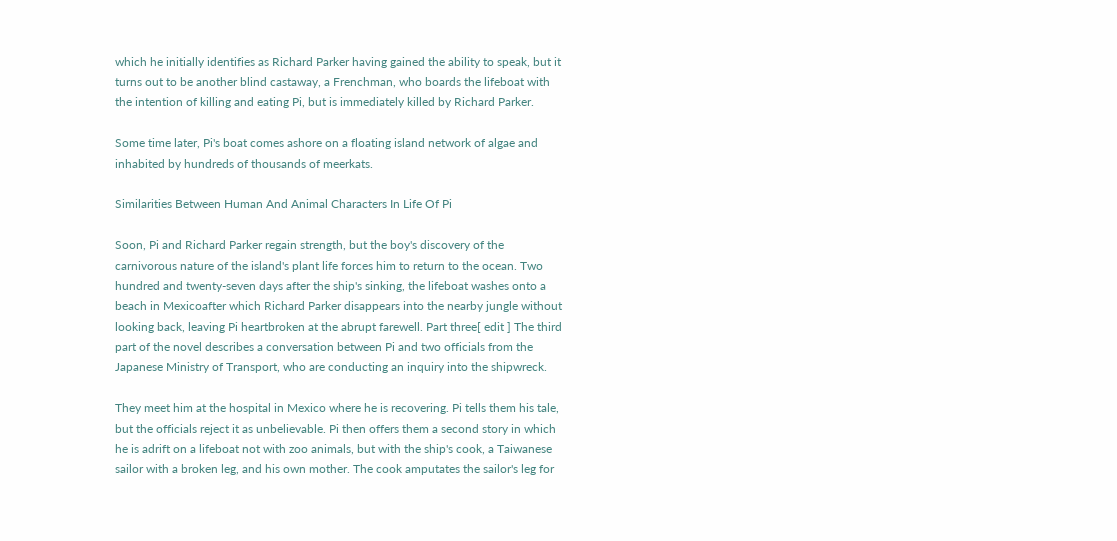which he initially identifies as Richard Parker having gained the ability to speak, but it turns out to be another blind castaway, a Frenchman, who boards the lifeboat with the intention of killing and eating Pi, but is immediately killed by Richard Parker.

Some time later, Pi's boat comes ashore on a floating island network of algae and inhabited by hundreds of thousands of meerkats.

Similarities Between Human And Animal Characters In Life Of Pi

Soon, Pi and Richard Parker regain strength, but the boy's discovery of the carnivorous nature of the island's plant life forces him to return to the ocean. Two hundred and twenty-seven days after the ship's sinking, the lifeboat washes onto a beach in Mexicoafter which Richard Parker disappears into the nearby jungle without looking back, leaving Pi heartbroken at the abrupt farewell. Part three[ edit ] The third part of the novel describes a conversation between Pi and two officials from the Japanese Ministry of Transport, who are conducting an inquiry into the shipwreck.

They meet him at the hospital in Mexico where he is recovering. Pi tells them his tale, but the officials reject it as unbelievable. Pi then offers them a second story in which he is adrift on a lifeboat not with zoo animals, but with the ship's cook, a Taiwanese sailor with a broken leg, and his own mother. The cook amputates the sailor's leg for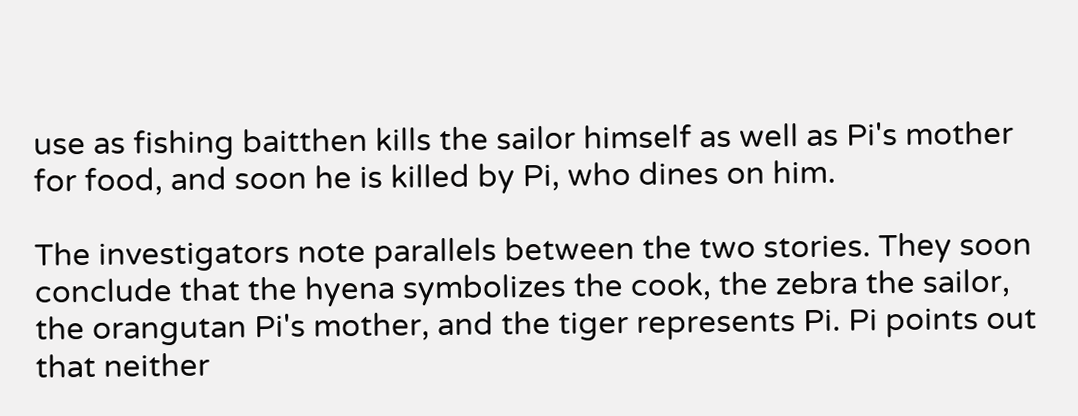use as fishing baitthen kills the sailor himself as well as Pi's mother for food, and soon he is killed by Pi, who dines on him.

The investigators note parallels between the two stories. They soon conclude that the hyena symbolizes the cook, the zebra the sailor, the orangutan Pi's mother, and the tiger represents Pi. Pi points out that neither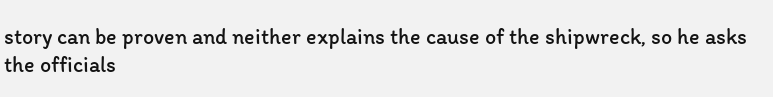story can be proven and neither explains the cause of the shipwreck, so he asks the officials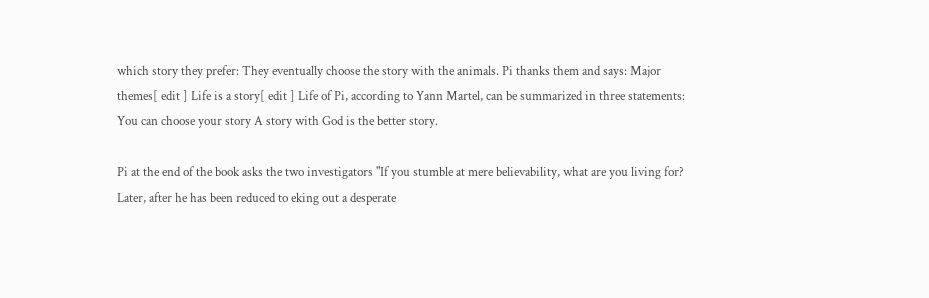which story they prefer: They eventually choose the story with the animals. Pi thanks them and says: Major themes[ edit ] Life is a story[ edit ] Life of Pi, according to Yann Martel, can be summarized in three statements: You can choose your story A story with God is the better story.

Pi at the end of the book asks the two investigators "If you stumble at mere believability, what are you living for? Later, after he has been reduced to eking out a desperate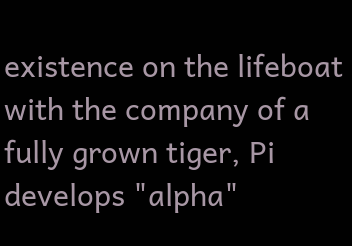existence on the lifeboat with the company of a fully grown tiger, Pi develops "alpha"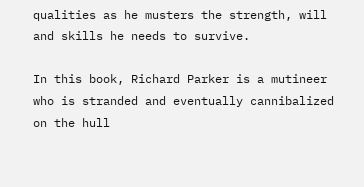qualities as he musters the strength, will and skills he needs to survive.

In this book, Richard Parker is a mutineer who is stranded and eventually cannibalized on the hull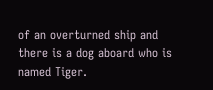of an overturned ship and there is a dog aboard who is named Tiger.